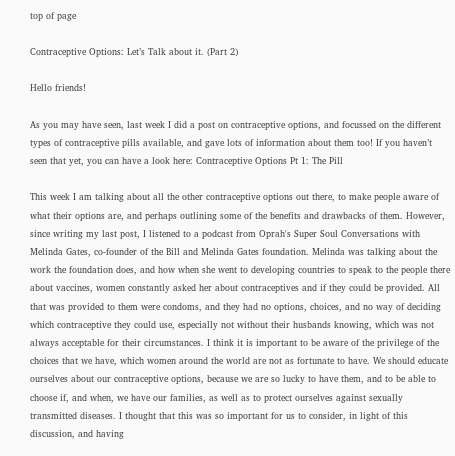top of page

Contraceptive Options: Let’s Talk about it. (Part 2)

Hello friends!

As you may have seen, last week I did a post on contraceptive options, and focussed on the different types of contraceptive pills available, and gave lots of information about them too! If you haven’t seen that yet, you can have a look here: Contraceptive Options Pt 1: The Pill

This week I am talking about all the other contraceptive options out there, to make people aware of what their options are, and perhaps outlining some of the benefits and drawbacks of them. However, since writing my last post, I listened to a podcast from Oprah's Super Soul Conversations with Melinda Gates, co-founder of the Bill and Melinda Gates foundation. Melinda was talking about the work the foundation does, and how when she went to developing countries to speak to the people there about vaccines, women constantly asked her about contraceptives and if they could be provided. All that was provided to them were condoms, and they had no options, choices, and no way of deciding which contraceptive they could use, especially not without their husbands knowing, which was not always acceptable for their circumstances. I think it is important to be aware of the privilege of the choices that we have, which women around the world are not as fortunate to have. We should educate ourselves about our contraceptive options, because we are so lucky to have them, and to be able to choose if, and when, we have our families, as well as to protect ourselves against sexually transmitted diseases. I thought that this was so important for us to consider, in light of this discussion, and having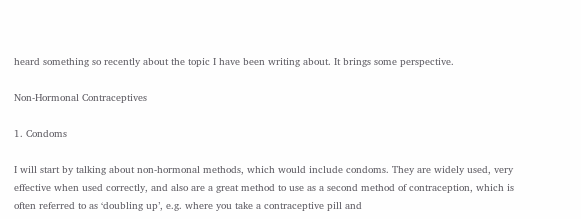heard something so recently about the topic I have been writing about. It brings some perspective.

Non-Hormonal Contraceptives

1. Condoms

I will start by talking about non-hormonal methods, which would include condoms. They are widely used, very effective when used correctly, and also are a great method to use as a second method of contraception, which is often referred to as ‘doubling up’, e.g. where you take a contraceptive pill and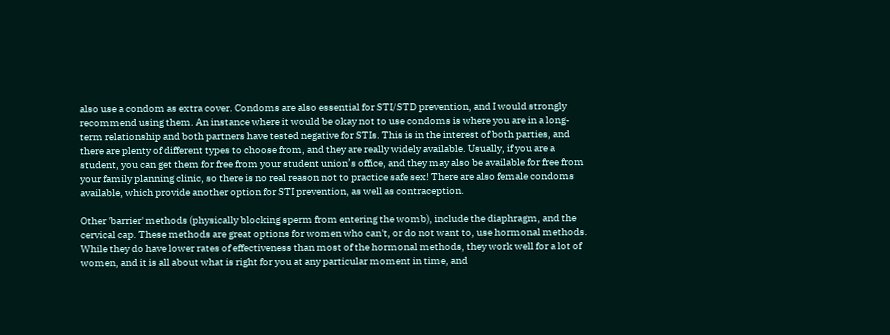also use a condom as extra cover. Condoms are also essential for STI/STD prevention, and I would strongly recommend using them. An instance where it would be okay not to use condoms is where you are in a long-term relationship and both partners have tested negative for STIs. This is in the interest of both parties, and there are plenty of different types to choose from, and they are really widely available. Usually, if you are a student, you can get them for free from your student union’s office, and they may also be available for free from your family planning clinic, so there is no real reason not to practice safe sex! There are also female condoms available, which provide another option for STI prevention, as well as contraception.

Other 'barrier' methods (physically blocking sperm from entering the womb), include the diaphragm, and the cervical cap. These methods are great options for women who can't, or do not want to, use hormonal methods. While they do have lower rates of effectiveness than most of the hormonal methods, they work well for a lot of women, and it is all about what is right for you at any particular moment in time, and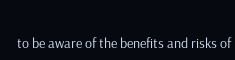to be aware of the benefits and risks of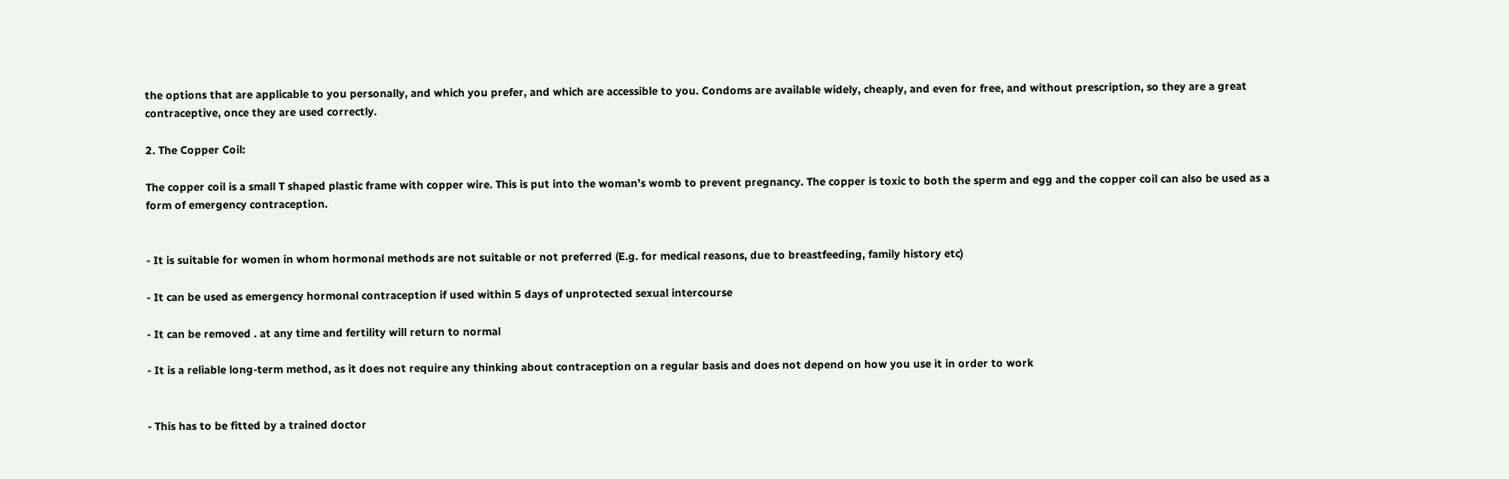the options that are applicable to you personally, and which you prefer, and which are accessible to you. Condoms are available widely, cheaply, and even for free, and without prescription, so they are a great contraceptive, once they are used correctly.

2. The Copper Coil:

The copper coil is a small T shaped plastic frame with copper wire. This is put into the woman’s womb to prevent pregnancy. The copper is toxic to both the sperm and egg and the copper coil can also be used as a form of emergency contraception.


- It is suitable for women in whom hormonal methods are not suitable or not preferred (E.g. for medical reasons, due to breastfeeding, family history etc)

- It can be used as emergency hormonal contraception if used within 5 days of unprotected sexual intercourse

- It can be removed . at any time and fertility will return to normal

- It is a reliable long-term method, as it does not require any thinking about contraception on a regular basis and does not depend on how you use it in order to work


- This has to be fitted by a trained doctor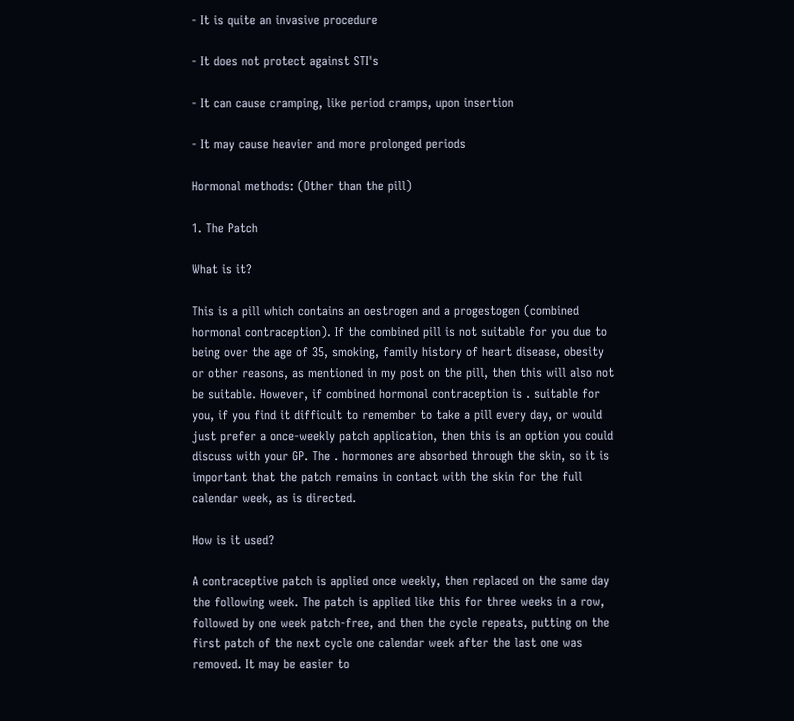- It is quite an invasive procedure

- It does not protect against STI's

- It can cause cramping, like period cramps, upon insertion

- It may cause heavier and more prolonged periods

Hormonal methods: (Other than the pill)

1. The Patch

What is it?

This is a pill which contains an oestrogen and a progestogen (combined hormonal contraception). If the combined pill is not suitable for you due to being over the age of 35, smoking, family history of heart disease, obesity or other reasons, as mentioned in my post on the pill, then this will also not be suitable. However, if combined hormonal contraception is . suitable for you, if you find it difficult to remember to take a pill every day, or would just prefer a once-weekly patch application, then this is an option you could discuss with your GP. The . hormones are absorbed through the skin, so it is important that the patch remains in contact with the skin for the full calendar week, as is directed.

How is it used?

A contraceptive patch is applied once weekly, then replaced on the same day the following week. The patch is applied like this for three weeks in a row, followed by one week patch-free, and then the cycle repeats, putting on the first patch of the next cycle one calendar week after the last one was removed. It may be easier to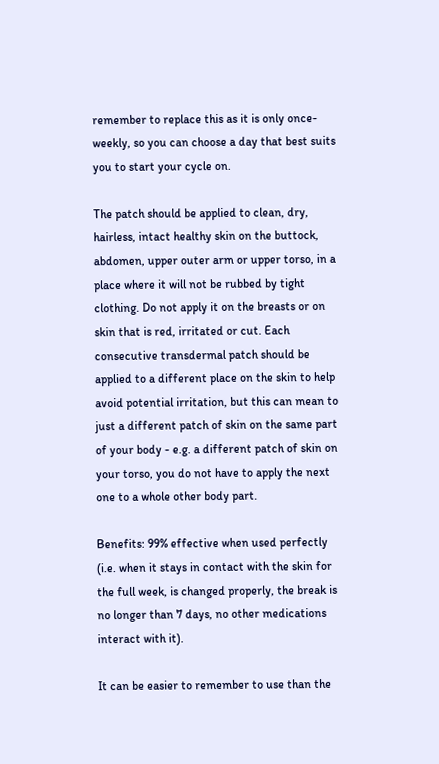remember to replace this as it is only once-weekly, so you can choose a day that best suits you to start your cycle on.

The patch should be applied to clean, dry, hairless, intact healthy skin on the buttock, abdomen, upper outer arm or upper torso, in a place where it will not be rubbed by tight clothing. Do not apply it on the breasts or on skin that is red, irritated or cut. Each consecutive transdermal patch should be applied to a different place on the skin to help avoid potential irritation, but this can mean to just a different patch of skin on the same part of your body - e.g. a different patch of skin on your torso, you do not have to apply the next one to a whole other body part.

Benefits: 99% effective when used perfectly (i.e. when it stays in contact with the skin for the full week, is changed properly, the break is no longer than 7 days, no other medications interact with it).

It can be easier to remember to use than the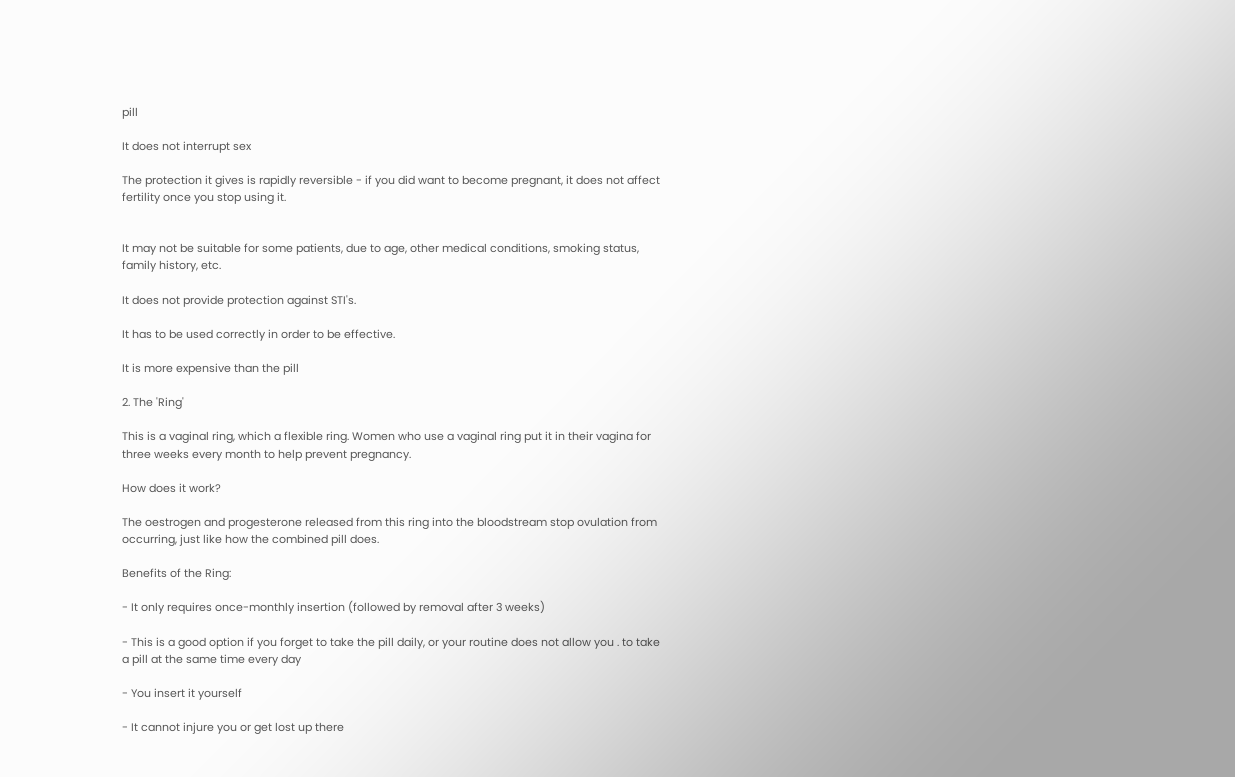pill

It does not interrupt sex

The protection it gives is rapidly reversible - if you did want to become pregnant, it does not affect fertility once you stop using it.


It may not be suitable for some patients, due to age, other medical conditions, smoking status, family history, etc.

It does not provide protection against STI's.

It has to be used correctly in order to be effective.

It is more expensive than the pill

2. The 'Ring'

This is a vaginal ring, which a flexible ring. Women who use a vaginal ring put it in their vagina for three weeks every month to help prevent pregnancy.

How does it work?

The oestrogen and progesterone released from this ring into the bloodstream stop ovulation from occurring, just like how the combined pill does.

Benefits of the Ring:

- It only requires once-monthly insertion (followed by removal after 3 weeks)

- This is a good option if you forget to take the pill daily, or your routine does not allow you . to take a pill at the same time every day

- You insert it yourself

- It cannot injure you or get lost up there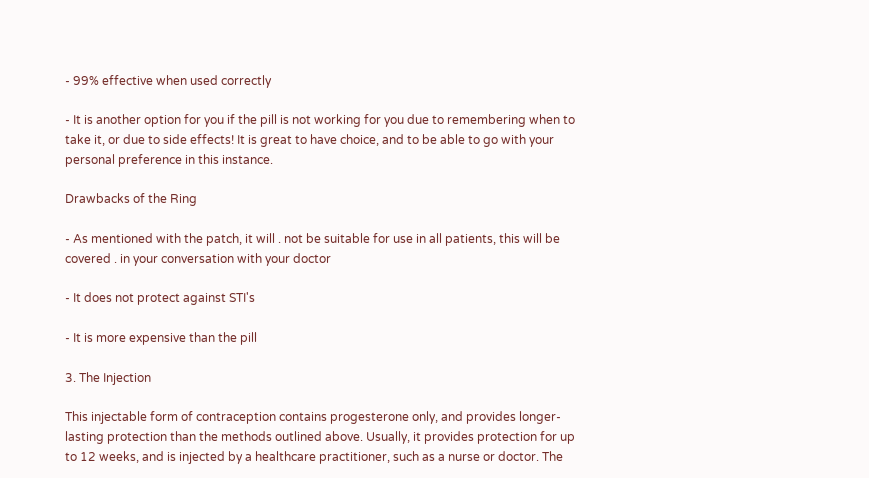- 99% effective when used correctly

- It is another option for you if the pill is not working for you due to remembering when to take it, or due to side effects! It is great to have choice, and to be able to go with your personal preference in this instance.

Drawbacks of the Ring

- As mentioned with the patch, it will . not be suitable for use in all patients, this will be covered . in your conversation with your doctor

- It does not protect against STI's

- It is more expensive than the pill

3. The Injection

This injectable form of contraception contains progesterone only, and provides longer-lasting protection than the methods outlined above. Usually, it provides protection for up to 12 weeks, and is injected by a healthcare practitioner, such as a nurse or doctor. The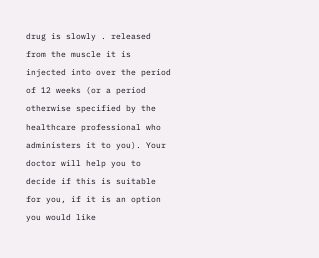drug is slowly . released from the muscle it is injected into over the period of 12 weeks (or a period otherwise specified by the healthcare professional who administers it to you). Your doctor will help you to decide if this is suitable for you, if it is an option you would like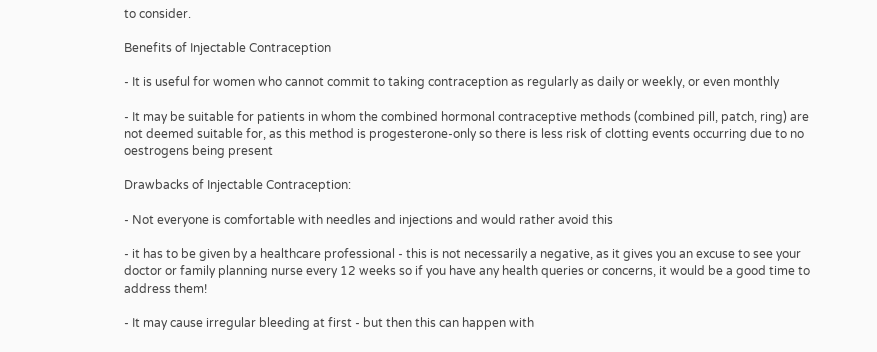to consider.

Benefits of Injectable Contraception

- It is useful for women who cannot commit to taking contraception as regularly as daily or weekly, or even monthly

- It may be suitable for patients in whom the combined hormonal contraceptive methods (combined pill, patch, ring) are not deemed suitable for, as this method is progesterone-only so there is less risk of clotting events occurring due to no oestrogens being present

Drawbacks of Injectable Contraception:

- Not everyone is comfortable with needles and injections and would rather avoid this

- it has to be given by a healthcare professional - this is not necessarily a negative, as it gives you an excuse to see your doctor or family planning nurse every 12 weeks so if you have any health queries or concerns, it would be a good time to address them!

- It may cause irregular bleeding at first - but then this can happen with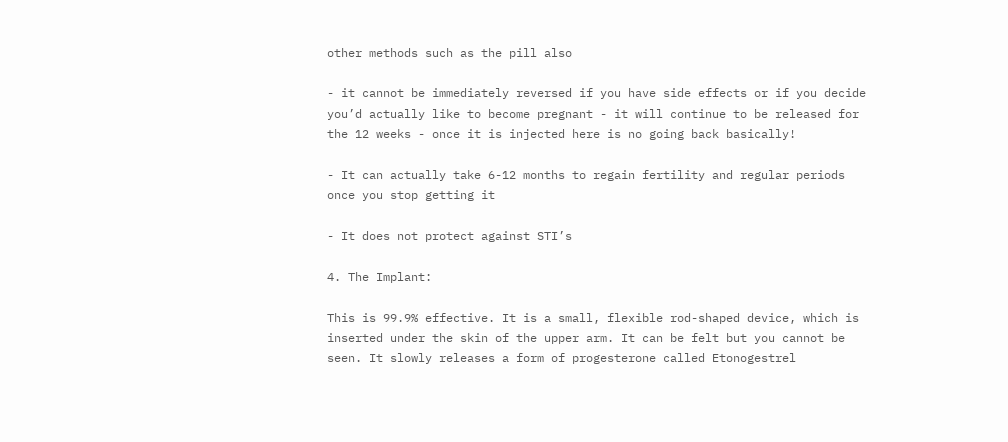other methods such as the pill also

- it cannot be immediately reversed if you have side effects or if you decide you’d actually like to become pregnant - it will continue to be released for the 12 weeks - once it is injected here is no going back basically!

- It can actually take 6-12 months to regain fertility and regular periods once you stop getting it

- It does not protect against STI’s

4. The Implant:

This is 99.9% effective. It is a small, flexible rod-shaped device, which is inserted under the skin of the upper arm. It can be felt but you cannot be seen. It slowly releases a form of progesterone called Etonogestrel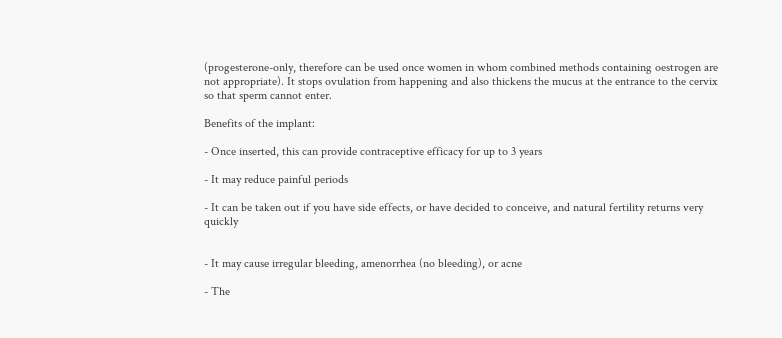(progesterone-only, therefore can be used once women in whom combined methods containing oestrogen are not appropriate). It stops ovulation from happening and also thickens the mucus at the entrance to the cervix so that sperm cannot enter.

Benefits of the implant:

- Once inserted, this can provide contraceptive efficacy for up to 3 years

- It may reduce painful periods

- It can be taken out if you have side effects, or have decided to conceive, and natural fertility returns very quickly


- It may cause irregular bleeding, amenorrhea (no bleeding), or acne

- The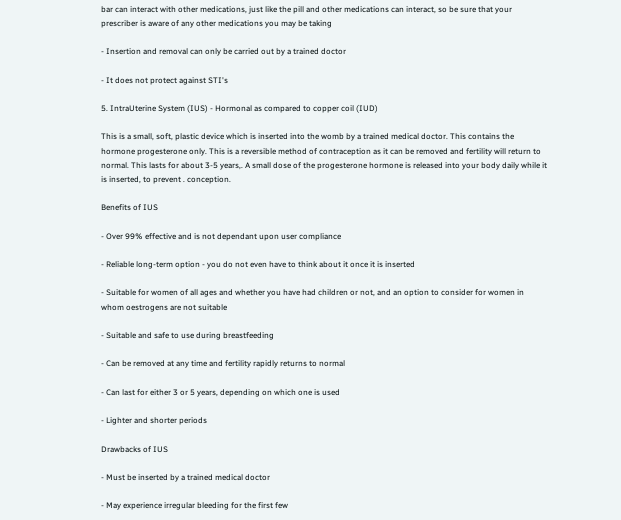bar can interact with other medications, just like the pill and other medications can interact, so be sure that your prescriber is aware of any other medications you may be taking

- Insertion and removal can only be carried out by a trained doctor

- It does not protect against STI's

5. IntraUterine System (IUS) - Hormonal as compared to copper coil (IUD)

This is a small, soft, plastic device which is inserted into the womb by a trained medical doctor. This contains the hormone progesterone only. This is a reversible method of contraception as it can be removed and fertility will return to normal. This lasts for about 3-5 years,. A small dose of the progesterone hormone is released into your body daily while it is inserted, to prevent . conception.

Benefits of IUS

- Over 99% effective and is not dependant upon user compliance

- Reliable long-term option - you do not even have to think about it once it is inserted

- Suitable for women of all ages and whether you have had children or not, and an option to consider for women in whom oestrogens are not suitable

- Suitable and safe to use during breastfeeding

- Can be removed at any time and fertility rapidly returns to normal

- Can last for either 3 or 5 years, depending on which one is used

- Lighter and shorter periods

Drawbacks of IUS

- Must be inserted by a trained medical doctor

- May experience irregular bleeding for the first few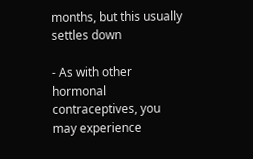months, but this usually settles down

- As with other hormonal contraceptives, you may experience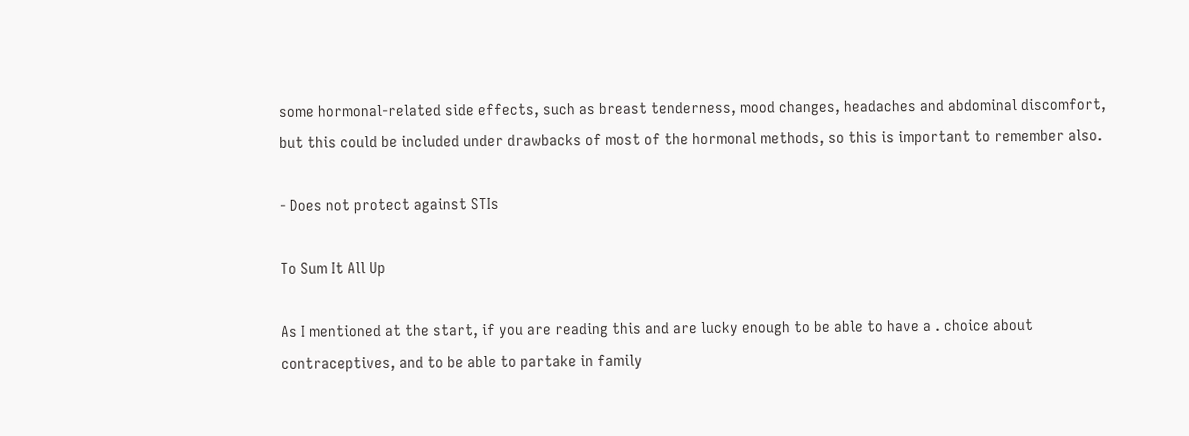some hormonal-related side effects, such as breast tenderness, mood changes, headaches and abdominal discomfort, but this could be included under drawbacks of most of the hormonal methods, so this is important to remember also.

- Does not protect against STIs

To Sum It All Up

As I mentioned at the start, if you are reading this and are lucky enough to be able to have a . choice about contraceptives, and to be able to partake in family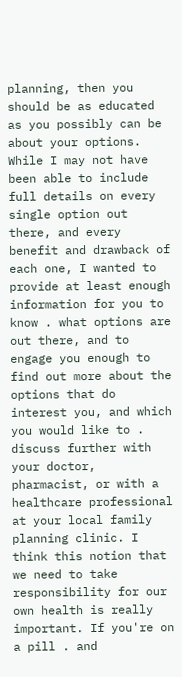planning, then you should be as educated as you possibly can be about your options. While I may not have been able to include full details on every single option out there, and every benefit and drawback of each one, I wanted to provide at least enough information for you to know . what options are out there, and to engage you enough to find out more about the options that do interest you, and which you would like to . discuss further with your doctor, pharmacist, or with a healthcare professional at your local family planning clinic. I think this notion that we need to take responsibility for our own health is really important. If you're on a pill . and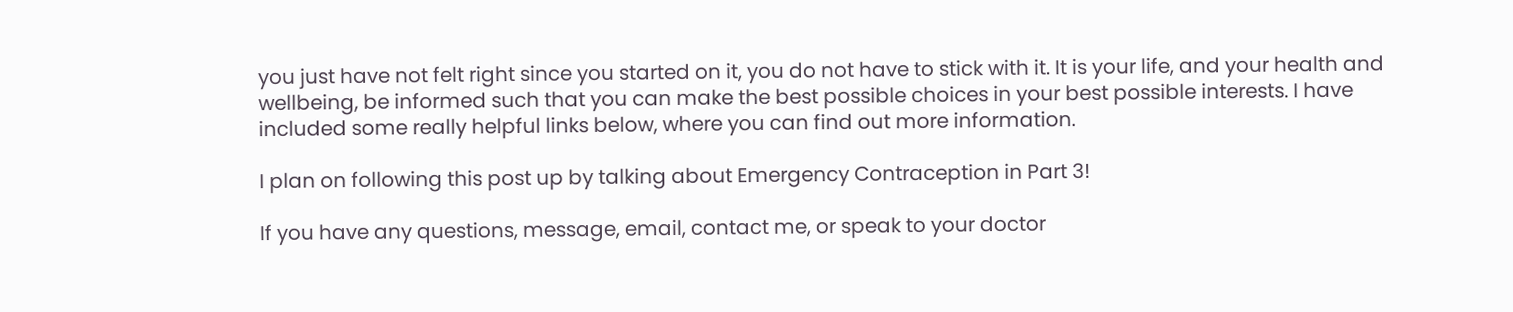you just have not felt right since you started on it, you do not have to stick with it. It is your life, and your health and wellbeing, be informed such that you can make the best possible choices in your best possible interests. I have included some really helpful links below, where you can find out more information.

I plan on following this post up by talking about Emergency Contraception in Part 3!

If you have any questions, message, email, contact me, or speak to your doctor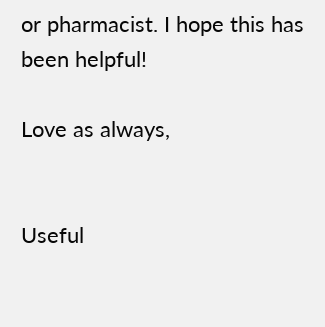or pharmacist. I hope this has been helpful!

Love as always,


Useful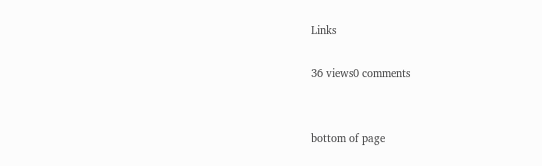Links

36 views0 comments


bottom of page